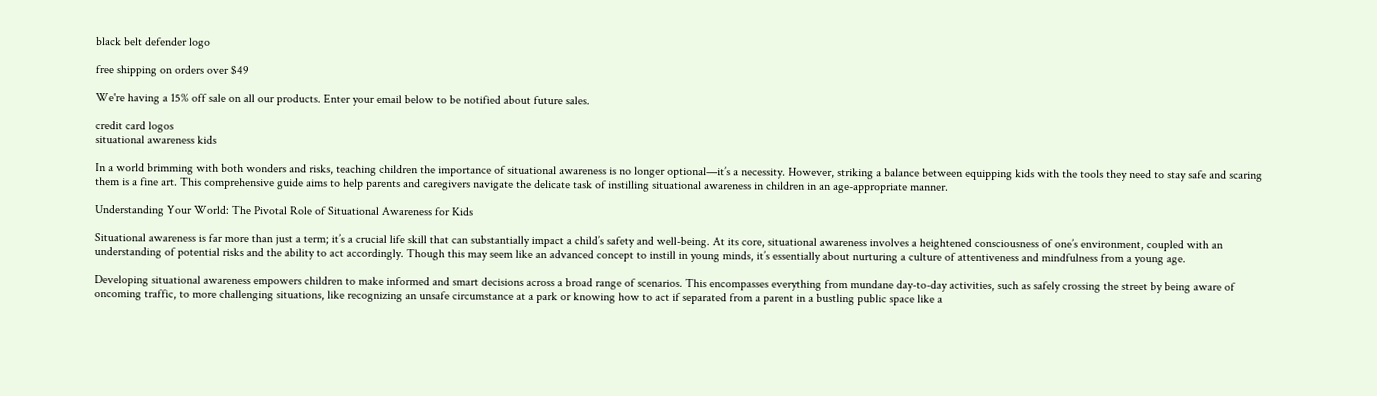black belt defender logo

free shipping on orders over $49

We're having a 15% off sale on all our products. Enter your email below to be notified about future sales.

credit card logos
situational awareness kids

In a world brimming with both wonders and risks, teaching children the importance of situational awareness is no longer optional—it’s a necessity. However, striking a balance between equipping kids with the tools they need to stay safe and scaring them is a fine art. This comprehensive guide aims to help parents and caregivers navigate the delicate task of instilling situational awareness in children in an age-appropriate manner.

Understanding Your World: The Pivotal Role of Situational Awareness for Kids

Situational awareness is far more than just a term; it’s a crucial life skill that can substantially impact a child’s safety and well-being. At its core, situational awareness involves a heightened consciousness of one’s environment, coupled with an understanding of potential risks and the ability to act accordingly. Though this may seem like an advanced concept to instill in young minds, it’s essentially about nurturing a culture of attentiveness and mindfulness from a young age.

Developing situational awareness empowers children to make informed and smart decisions across a broad range of scenarios. This encompasses everything from mundane day-to-day activities, such as safely crossing the street by being aware of oncoming traffic, to more challenging situations, like recognizing an unsafe circumstance at a park or knowing how to act if separated from a parent in a bustling public space like a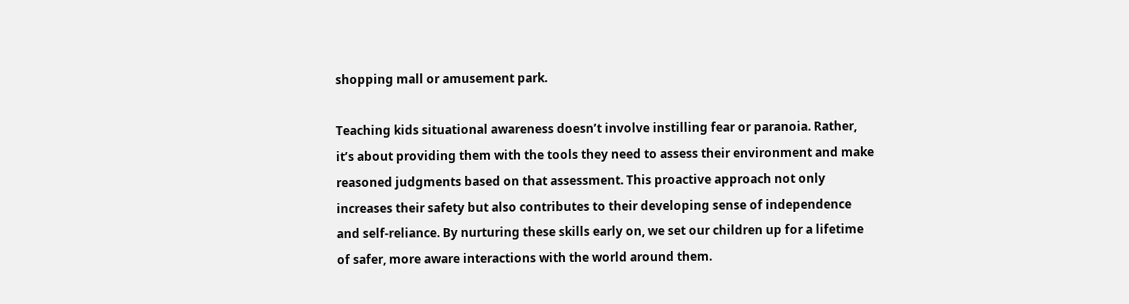shopping mall or amusement park.

Teaching kids situational awareness doesn’t involve instilling fear or paranoia. Rather, it’s about providing them with the tools they need to assess their environment and make reasoned judgments based on that assessment. This proactive approach not only increases their safety but also contributes to their developing sense of independence and self-reliance. By nurturing these skills early on, we set our children up for a lifetime of safer, more aware interactions with the world around them.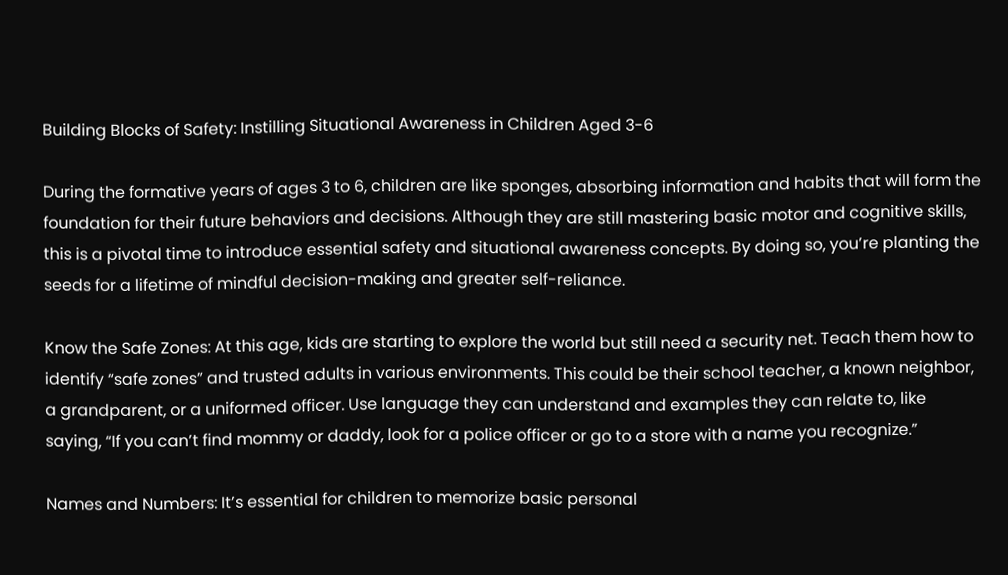Building Blocks of Safety: Instilling Situational Awareness in Children Aged 3-6

During the formative years of ages 3 to 6, children are like sponges, absorbing information and habits that will form the foundation for their future behaviors and decisions. Although they are still mastering basic motor and cognitive skills, this is a pivotal time to introduce essential safety and situational awareness concepts. By doing so, you’re planting the seeds for a lifetime of mindful decision-making and greater self-reliance.

Know the Safe Zones: At this age, kids are starting to explore the world but still need a security net. Teach them how to identify “safe zones” and trusted adults in various environments. This could be their school teacher, a known neighbor, a grandparent, or a uniformed officer. Use language they can understand and examples they can relate to, like saying, “If you can’t find mommy or daddy, look for a police officer or go to a store with a name you recognize.”

Names and Numbers: It’s essential for children to memorize basic personal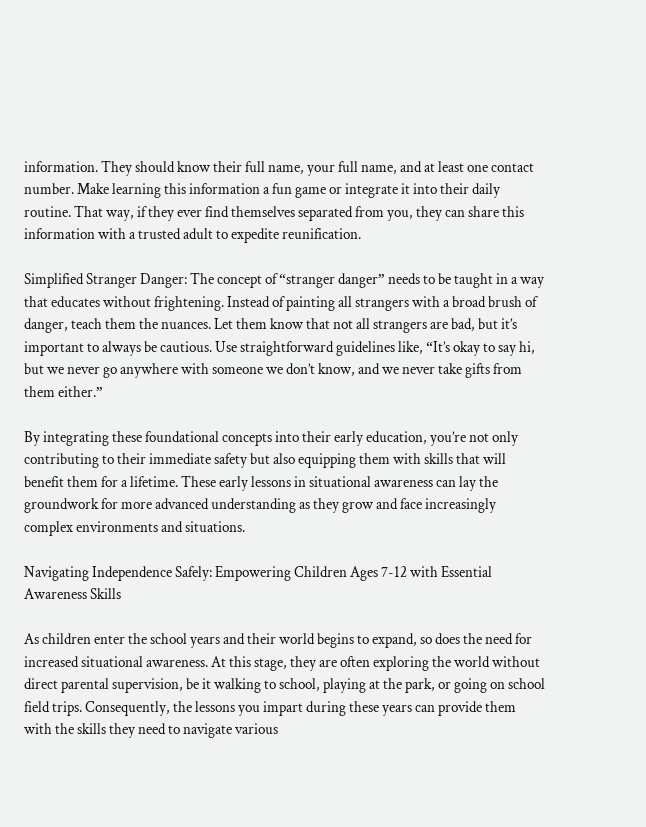information. They should know their full name, your full name, and at least one contact number. Make learning this information a fun game or integrate it into their daily routine. That way, if they ever find themselves separated from you, they can share this information with a trusted adult to expedite reunification.

Simplified Stranger Danger: The concept of “stranger danger” needs to be taught in a way that educates without frightening. Instead of painting all strangers with a broad brush of danger, teach them the nuances. Let them know that not all strangers are bad, but it’s important to always be cautious. Use straightforward guidelines like, “It’s okay to say hi, but we never go anywhere with someone we don’t know, and we never take gifts from them either.”

By integrating these foundational concepts into their early education, you’re not only contributing to their immediate safety but also equipping them with skills that will benefit them for a lifetime. These early lessons in situational awareness can lay the groundwork for more advanced understanding as they grow and face increasingly complex environments and situations.

Navigating Independence Safely: Empowering Children Ages 7-12 with Essential Awareness Skills

As children enter the school years and their world begins to expand, so does the need for increased situational awareness. At this stage, they are often exploring the world without direct parental supervision, be it walking to school, playing at the park, or going on school field trips. Consequently, the lessons you impart during these years can provide them with the skills they need to navigate various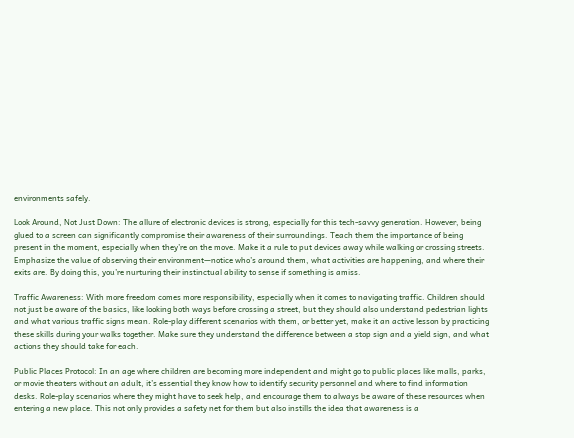environments safely.

Look Around, Not Just Down: The allure of electronic devices is strong, especially for this tech-savvy generation. However, being glued to a screen can significantly compromise their awareness of their surroundings. Teach them the importance of being present in the moment, especially when they’re on the move. Make it a rule to put devices away while walking or crossing streets. Emphasize the value of observing their environment—notice who’s around them, what activities are happening, and where their exits are. By doing this, you’re nurturing their instinctual ability to sense if something is amiss.

Traffic Awareness: With more freedom comes more responsibility, especially when it comes to navigating traffic. Children should not just be aware of the basics, like looking both ways before crossing a street, but they should also understand pedestrian lights and what various traffic signs mean. Role-play different scenarios with them, or better yet, make it an active lesson by practicing these skills during your walks together. Make sure they understand the difference between a stop sign and a yield sign, and what actions they should take for each.

Public Places Protocol: In an age where children are becoming more independent and might go to public places like malls, parks, or movie theaters without an adult, it’s essential they know how to identify security personnel and where to find information desks. Role-play scenarios where they might have to seek help, and encourage them to always be aware of these resources when entering a new place. This not only provides a safety net for them but also instills the idea that awareness is a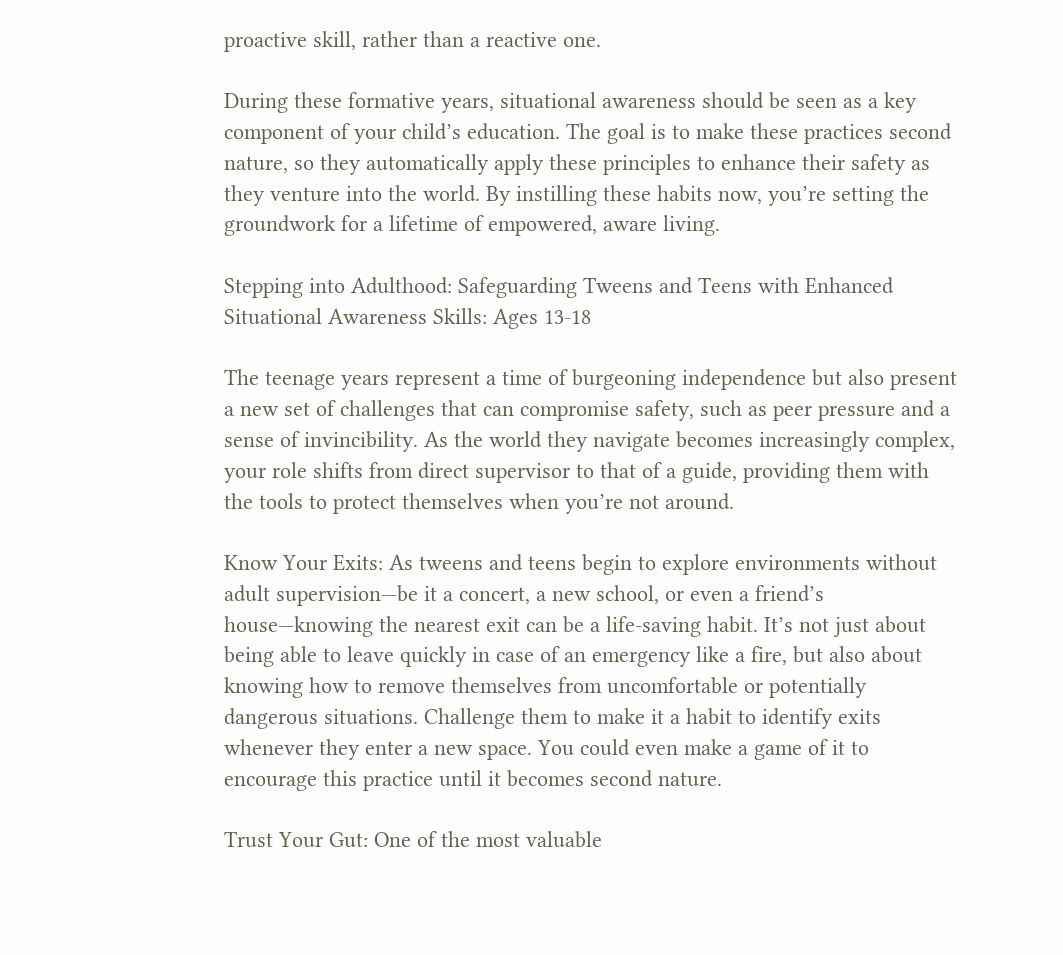proactive skill, rather than a reactive one.

During these formative years, situational awareness should be seen as a key component of your child’s education. The goal is to make these practices second nature, so they automatically apply these principles to enhance their safety as they venture into the world. By instilling these habits now, you’re setting the groundwork for a lifetime of empowered, aware living.

Stepping into Adulthood: Safeguarding Tweens and Teens with Enhanced Situational Awareness Skills: Ages 13-18

The teenage years represent a time of burgeoning independence but also present a new set of challenges that can compromise safety, such as peer pressure and a sense of invincibility. As the world they navigate becomes increasingly complex, your role shifts from direct supervisor to that of a guide, providing them with the tools to protect themselves when you’re not around.

Know Your Exits: As tweens and teens begin to explore environments without adult supervision—be it a concert, a new school, or even a friend’s house—knowing the nearest exit can be a life-saving habit. It’s not just about being able to leave quickly in case of an emergency like a fire, but also about knowing how to remove themselves from uncomfortable or potentially dangerous situations. Challenge them to make it a habit to identify exits whenever they enter a new space. You could even make a game of it to encourage this practice until it becomes second nature.

Trust Your Gut: One of the most valuable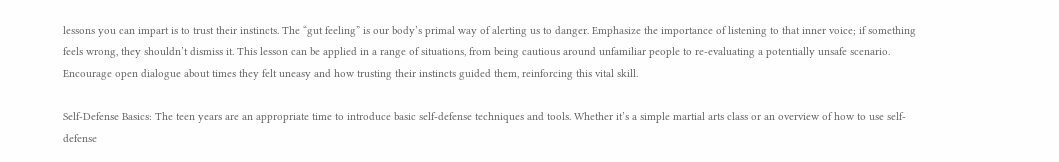lessons you can impart is to trust their instincts. The “gut feeling” is our body’s primal way of alerting us to danger. Emphasize the importance of listening to that inner voice; if something feels wrong, they shouldn’t dismiss it. This lesson can be applied in a range of situations, from being cautious around unfamiliar people to re-evaluating a potentially unsafe scenario. Encourage open dialogue about times they felt uneasy and how trusting their instincts guided them, reinforcing this vital skill.

Self-Defense Basics: The teen years are an appropriate time to introduce basic self-defense techniques and tools. Whether it’s a simple martial arts class or an overview of how to use self-defense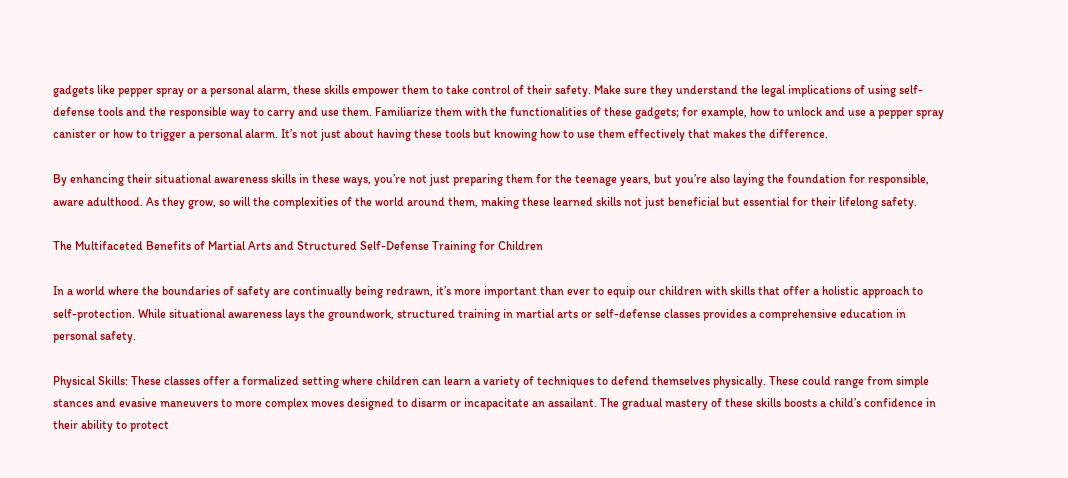gadgets like pepper spray or a personal alarm, these skills empower them to take control of their safety. Make sure they understand the legal implications of using self-defense tools and the responsible way to carry and use them. Familiarize them with the functionalities of these gadgets; for example, how to unlock and use a pepper spray canister or how to trigger a personal alarm. It’s not just about having these tools but knowing how to use them effectively that makes the difference.

By enhancing their situational awareness skills in these ways, you’re not just preparing them for the teenage years, but you’re also laying the foundation for responsible, aware adulthood. As they grow, so will the complexities of the world around them, making these learned skills not just beneficial but essential for their lifelong safety.

The Multifaceted Benefits of Martial Arts and Structured Self-Defense Training for Children

In a world where the boundaries of safety are continually being redrawn, it’s more important than ever to equip our children with skills that offer a holistic approach to self-protection. While situational awareness lays the groundwork, structured training in martial arts or self-defense classes provides a comprehensive education in personal safety.

Physical Skills: These classes offer a formalized setting where children can learn a variety of techniques to defend themselves physically. These could range from simple stances and evasive maneuvers to more complex moves designed to disarm or incapacitate an assailant. The gradual mastery of these skills boosts a child’s confidence in their ability to protect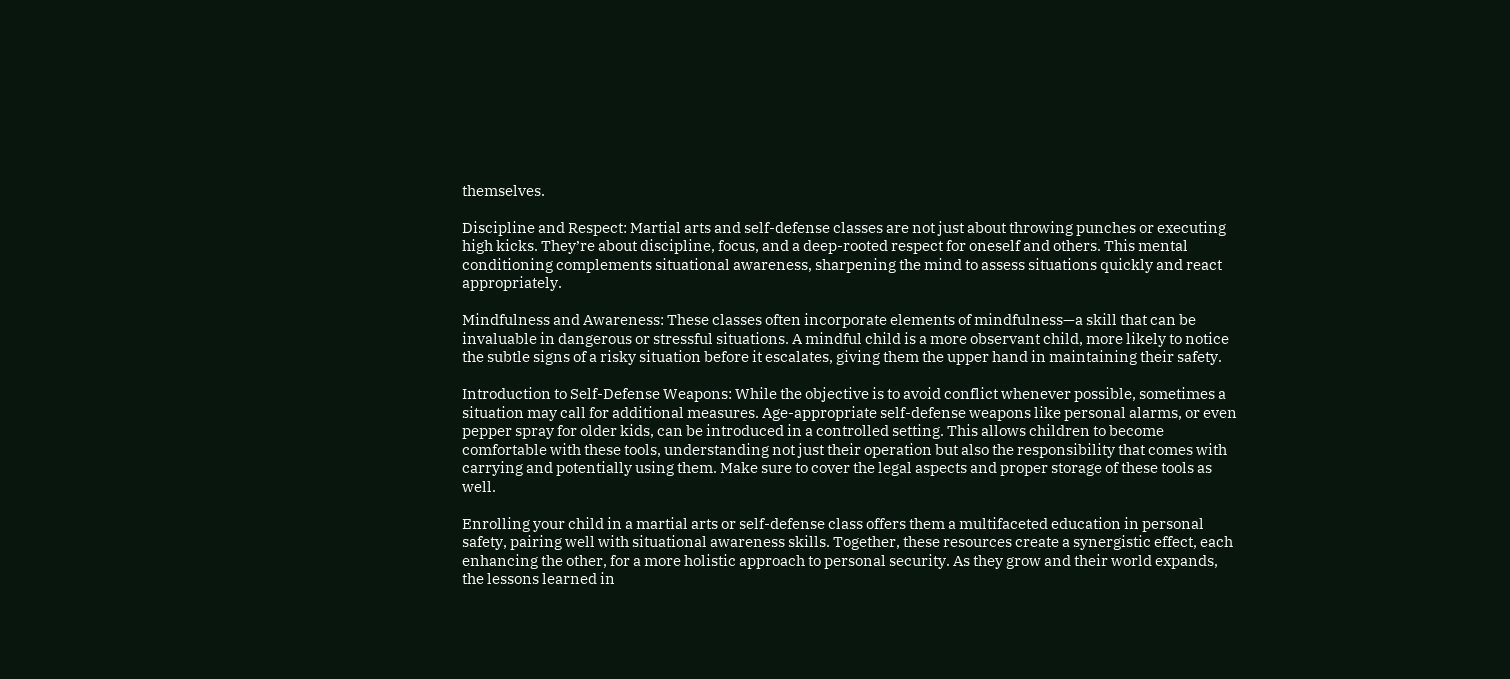themselves.

Discipline and Respect: Martial arts and self-defense classes are not just about throwing punches or executing high kicks. They’re about discipline, focus, and a deep-rooted respect for oneself and others. This mental conditioning complements situational awareness, sharpening the mind to assess situations quickly and react appropriately.

Mindfulness and Awareness: These classes often incorporate elements of mindfulness—a skill that can be invaluable in dangerous or stressful situations. A mindful child is a more observant child, more likely to notice the subtle signs of a risky situation before it escalates, giving them the upper hand in maintaining their safety.

Introduction to Self-Defense Weapons: While the objective is to avoid conflict whenever possible, sometimes a situation may call for additional measures. Age-appropriate self-defense weapons like personal alarms, or even pepper spray for older kids, can be introduced in a controlled setting. This allows children to become comfortable with these tools, understanding not just their operation but also the responsibility that comes with carrying and potentially using them. Make sure to cover the legal aspects and proper storage of these tools as well.

Enrolling your child in a martial arts or self-defense class offers them a multifaceted education in personal safety, pairing well with situational awareness skills. Together, these resources create a synergistic effect, each enhancing the other, for a more holistic approach to personal security. As they grow and their world expands, the lessons learned in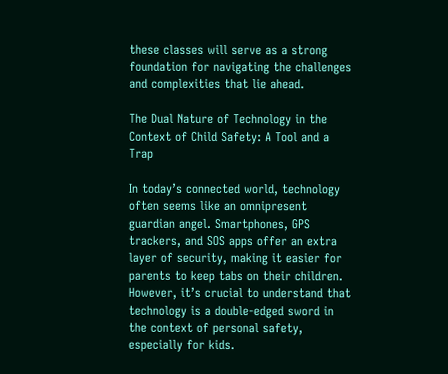these classes will serve as a strong foundation for navigating the challenges and complexities that lie ahead.

The Dual Nature of Technology in the Context of Child Safety: A Tool and a Trap

In today’s connected world, technology often seems like an omnipresent guardian angel. Smartphones, GPS trackers, and SOS apps offer an extra layer of security, making it easier for parents to keep tabs on their children. However, it’s crucial to understand that technology is a double-edged sword in the context of personal safety, especially for kids.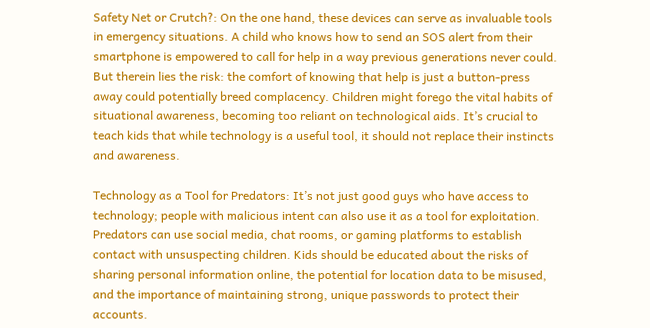Safety Net or Crutch?: On the one hand, these devices can serve as invaluable tools in emergency situations. A child who knows how to send an SOS alert from their smartphone is empowered to call for help in a way previous generations never could. But therein lies the risk: the comfort of knowing that help is just a button-press away could potentially breed complacency. Children might forego the vital habits of situational awareness, becoming too reliant on technological aids. It’s crucial to teach kids that while technology is a useful tool, it should not replace their instincts and awareness.

Technology as a Tool for Predators: It’s not just good guys who have access to technology; people with malicious intent can also use it as a tool for exploitation. Predators can use social media, chat rooms, or gaming platforms to establish contact with unsuspecting children. Kids should be educated about the risks of sharing personal information online, the potential for location data to be misused, and the importance of maintaining strong, unique passwords to protect their accounts.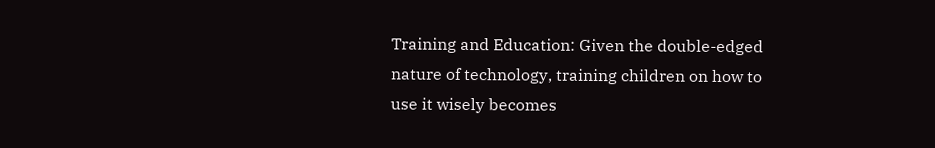Training and Education: Given the double-edged nature of technology, training children on how to use it wisely becomes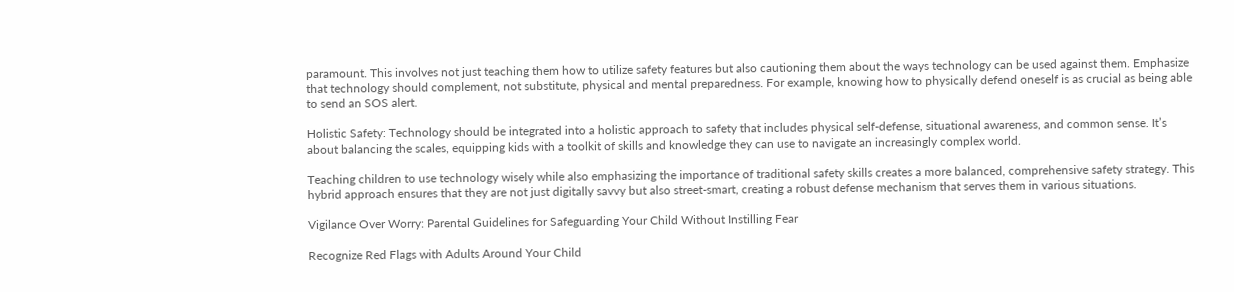paramount. This involves not just teaching them how to utilize safety features but also cautioning them about the ways technology can be used against them. Emphasize that technology should complement, not substitute, physical and mental preparedness. For example, knowing how to physically defend oneself is as crucial as being able to send an SOS alert.

Holistic Safety: Technology should be integrated into a holistic approach to safety that includes physical self-defense, situational awareness, and common sense. It’s about balancing the scales, equipping kids with a toolkit of skills and knowledge they can use to navigate an increasingly complex world.

Teaching children to use technology wisely while also emphasizing the importance of traditional safety skills creates a more balanced, comprehensive safety strategy. This hybrid approach ensures that they are not just digitally savvy but also street-smart, creating a robust defense mechanism that serves them in various situations.

Vigilance Over Worry: Parental Guidelines for Safeguarding Your Child Without Instilling Fear

Recognize Red Flags with Adults Around Your Child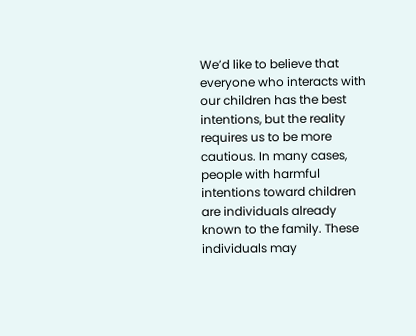We’d like to believe that everyone who interacts with our children has the best intentions, but the reality requires us to be more cautious. In many cases, people with harmful intentions toward children are individuals already known to the family. These individuals may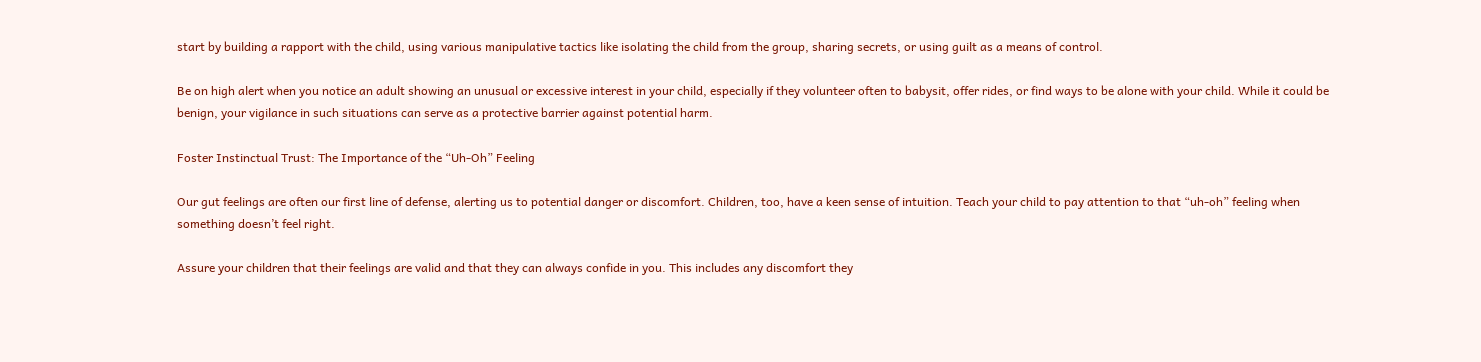start by building a rapport with the child, using various manipulative tactics like isolating the child from the group, sharing secrets, or using guilt as a means of control.

Be on high alert when you notice an adult showing an unusual or excessive interest in your child, especially if they volunteer often to babysit, offer rides, or find ways to be alone with your child. While it could be benign, your vigilance in such situations can serve as a protective barrier against potential harm.

Foster Instinctual Trust: The Importance of the “Uh-Oh” Feeling

Our gut feelings are often our first line of defense, alerting us to potential danger or discomfort. Children, too, have a keen sense of intuition. Teach your child to pay attention to that “uh-oh” feeling when something doesn’t feel right.

Assure your children that their feelings are valid and that they can always confide in you. This includes any discomfort they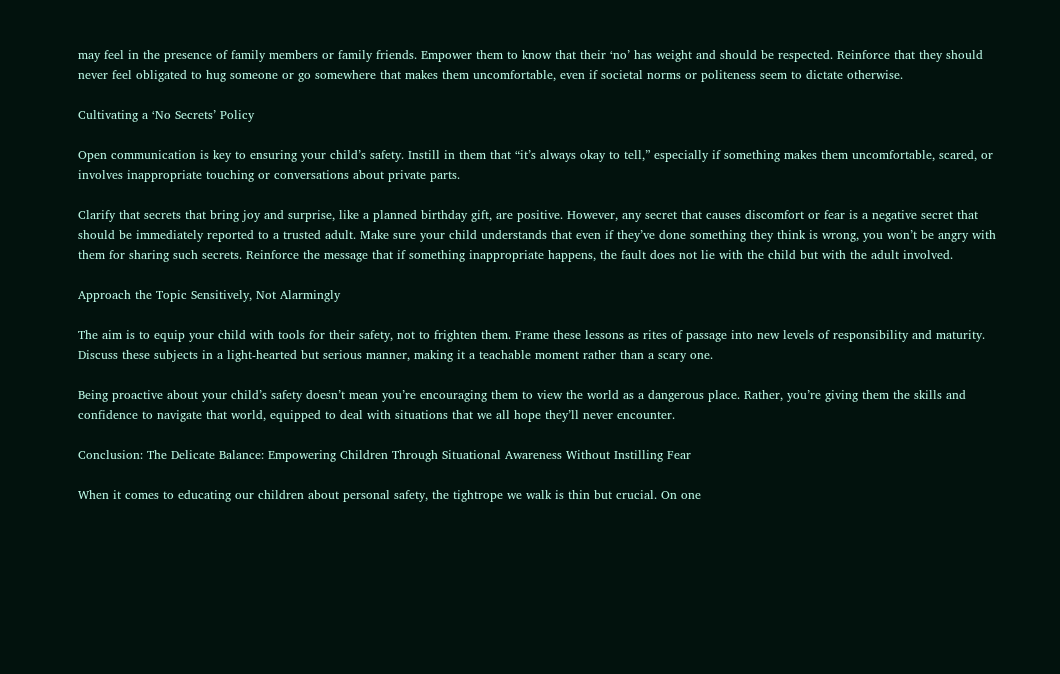may feel in the presence of family members or family friends. Empower them to know that their ‘no’ has weight and should be respected. Reinforce that they should never feel obligated to hug someone or go somewhere that makes them uncomfortable, even if societal norms or politeness seem to dictate otherwise.

Cultivating a ‘No Secrets’ Policy

Open communication is key to ensuring your child’s safety. Instill in them that “it’s always okay to tell,” especially if something makes them uncomfortable, scared, or involves inappropriate touching or conversations about private parts.

Clarify that secrets that bring joy and surprise, like a planned birthday gift, are positive. However, any secret that causes discomfort or fear is a negative secret that should be immediately reported to a trusted adult. Make sure your child understands that even if they’ve done something they think is wrong, you won’t be angry with them for sharing such secrets. Reinforce the message that if something inappropriate happens, the fault does not lie with the child but with the adult involved.

Approach the Topic Sensitively, Not Alarmingly

The aim is to equip your child with tools for their safety, not to frighten them. Frame these lessons as rites of passage into new levels of responsibility and maturity. Discuss these subjects in a light-hearted but serious manner, making it a teachable moment rather than a scary one.

Being proactive about your child’s safety doesn’t mean you’re encouraging them to view the world as a dangerous place. Rather, you’re giving them the skills and confidence to navigate that world, equipped to deal with situations that we all hope they’ll never encounter.

Conclusion: The Delicate Balance: Empowering Children Through Situational Awareness Without Instilling Fear

When it comes to educating our children about personal safety, the tightrope we walk is thin but crucial. On one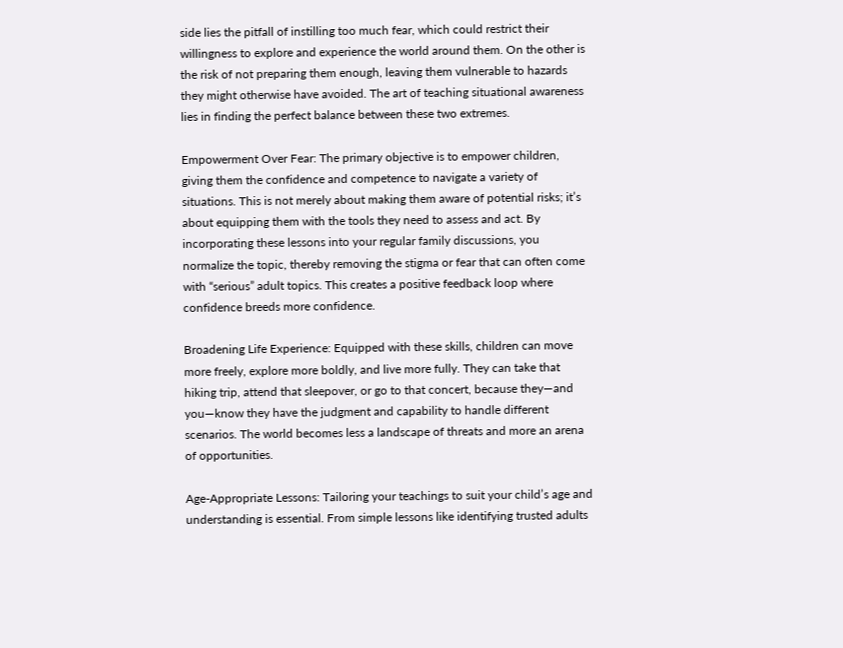side lies the pitfall of instilling too much fear, which could restrict their willingness to explore and experience the world around them. On the other is the risk of not preparing them enough, leaving them vulnerable to hazards they might otherwise have avoided. The art of teaching situational awareness lies in finding the perfect balance between these two extremes.

Empowerment Over Fear: The primary objective is to empower children, giving them the confidence and competence to navigate a variety of situations. This is not merely about making them aware of potential risks; it’s about equipping them with the tools they need to assess and act. By incorporating these lessons into your regular family discussions, you normalize the topic, thereby removing the stigma or fear that can often come with “serious” adult topics. This creates a positive feedback loop where confidence breeds more confidence.

Broadening Life Experience: Equipped with these skills, children can move more freely, explore more boldly, and live more fully. They can take that hiking trip, attend that sleepover, or go to that concert, because they—and you—know they have the judgment and capability to handle different scenarios. The world becomes less a landscape of threats and more an arena of opportunities.

Age-Appropriate Lessons: Tailoring your teachings to suit your child’s age and understanding is essential. From simple lessons like identifying trusted adults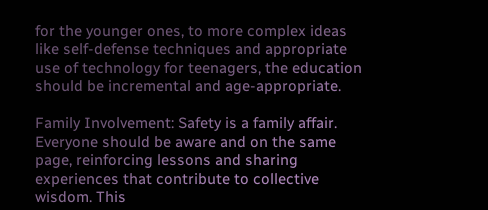for the younger ones, to more complex ideas like self-defense techniques and appropriate use of technology for teenagers, the education should be incremental and age-appropriate.

Family Involvement: Safety is a family affair. Everyone should be aware and on the same page, reinforcing lessons and sharing experiences that contribute to collective wisdom. This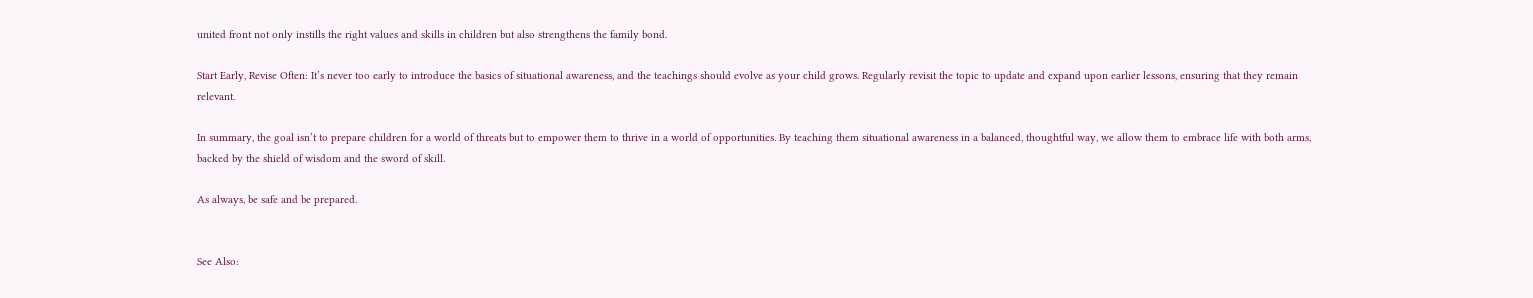united front not only instills the right values and skills in children but also strengthens the family bond.

Start Early, Revise Often: It’s never too early to introduce the basics of situational awareness, and the teachings should evolve as your child grows. Regularly revisit the topic to update and expand upon earlier lessons, ensuring that they remain relevant.

In summary, the goal isn’t to prepare children for a world of threats but to empower them to thrive in a world of opportunities. By teaching them situational awareness in a balanced, thoughtful way, we allow them to embrace life with both arms, backed by the shield of wisdom and the sword of skill.

As always, be safe and be prepared.


See Also: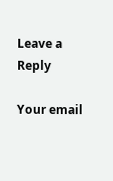Leave a Reply

Your email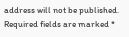address will not be published. Required fields are marked *